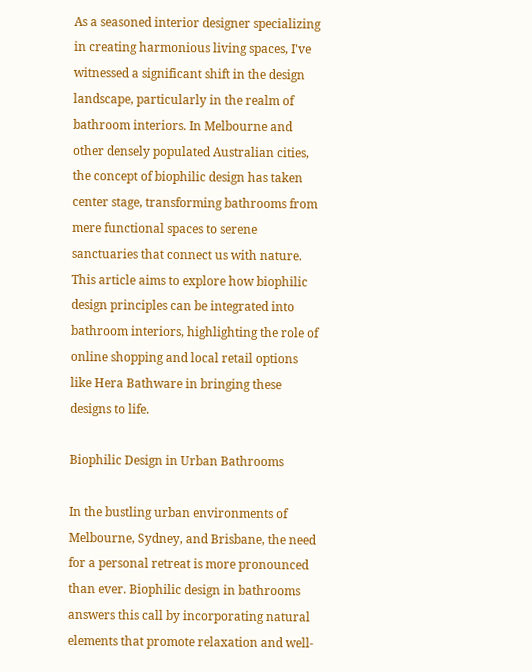As a seasoned interior designer specializing in creating harmonious living spaces, I've witnessed a significant shift in the design landscape, particularly in the realm of bathroom interiors. In Melbourne and other densely populated Australian cities, the concept of biophilic design has taken center stage, transforming bathrooms from mere functional spaces to serene sanctuaries that connect us with nature. This article aims to explore how biophilic design principles can be integrated into bathroom interiors, highlighting the role of online shopping and local retail options like Hera Bathware in bringing these designs to life.

Biophilic Design in Urban Bathrooms

In the bustling urban environments of Melbourne, Sydney, and Brisbane, the need for a personal retreat is more pronounced than ever. Biophilic design in bathrooms answers this call by incorporating natural elements that promote relaxation and well-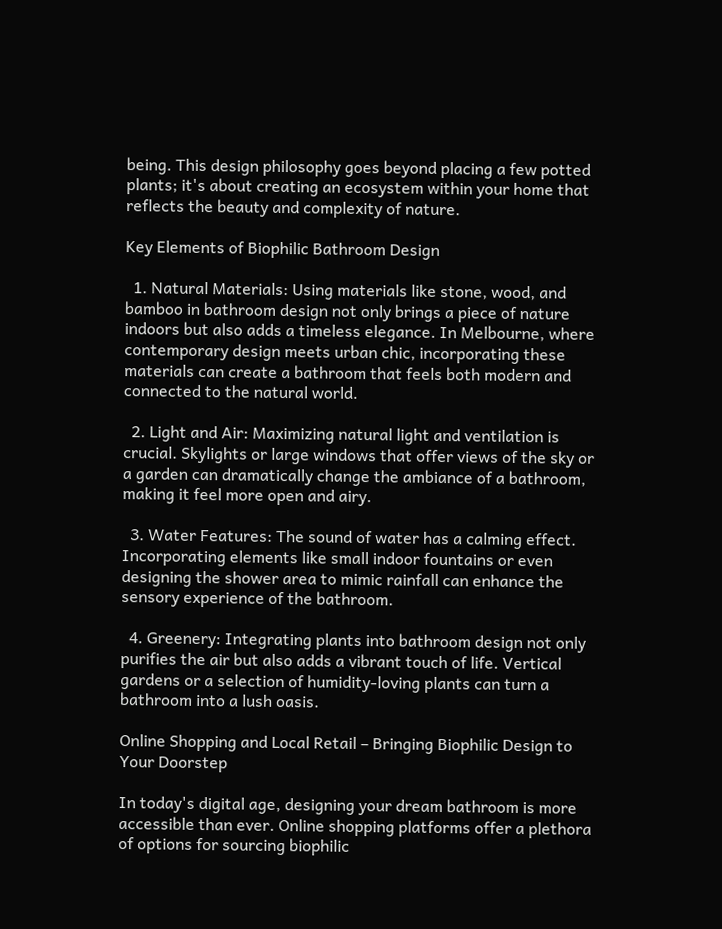being. This design philosophy goes beyond placing a few potted plants; it's about creating an ecosystem within your home that reflects the beauty and complexity of nature.

Key Elements of Biophilic Bathroom Design

  1. Natural Materials: Using materials like stone, wood, and bamboo in bathroom design not only brings a piece of nature indoors but also adds a timeless elegance. In Melbourne, where contemporary design meets urban chic, incorporating these materials can create a bathroom that feels both modern and connected to the natural world.

  2. Light and Air: Maximizing natural light and ventilation is crucial. Skylights or large windows that offer views of the sky or a garden can dramatically change the ambiance of a bathroom, making it feel more open and airy.

  3. Water Features: The sound of water has a calming effect. Incorporating elements like small indoor fountains or even designing the shower area to mimic rainfall can enhance the sensory experience of the bathroom.

  4. Greenery: Integrating plants into bathroom design not only purifies the air but also adds a vibrant touch of life. Vertical gardens or a selection of humidity-loving plants can turn a bathroom into a lush oasis.

Online Shopping and Local Retail – Bringing Biophilic Design to Your Doorstep

In today's digital age, designing your dream bathroom is more accessible than ever. Online shopping platforms offer a plethora of options for sourcing biophilic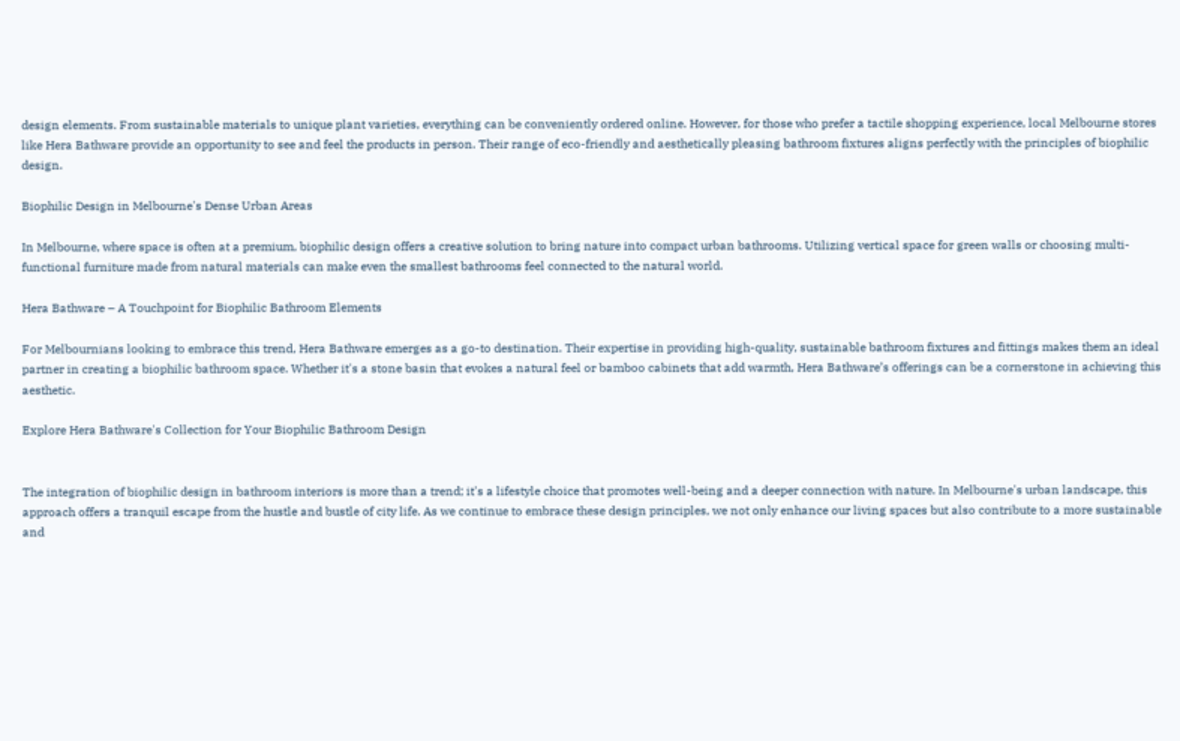design elements. From sustainable materials to unique plant varieties, everything can be conveniently ordered online. However, for those who prefer a tactile shopping experience, local Melbourne stores like Hera Bathware provide an opportunity to see and feel the products in person. Their range of eco-friendly and aesthetically pleasing bathroom fixtures aligns perfectly with the principles of biophilic design.

Biophilic Design in Melbourne's Dense Urban Areas

In Melbourne, where space is often at a premium, biophilic design offers a creative solution to bring nature into compact urban bathrooms. Utilizing vertical space for green walls or choosing multi-functional furniture made from natural materials can make even the smallest bathrooms feel connected to the natural world.

Hera Bathware – A Touchpoint for Biophilic Bathroom Elements

For Melbournians looking to embrace this trend, Hera Bathware emerges as a go-to destination. Their expertise in providing high-quality, sustainable bathroom fixtures and fittings makes them an ideal partner in creating a biophilic bathroom space. Whether it's a stone basin that evokes a natural feel or bamboo cabinets that add warmth, Hera Bathware’s offerings can be a cornerstone in achieving this aesthetic.

Explore Hera Bathware's Collection for Your Biophilic Bathroom Design


The integration of biophilic design in bathroom interiors is more than a trend; it's a lifestyle choice that promotes well-being and a deeper connection with nature. In Melbourne's urban landscape, this approach offers a tranquil escape from the hustle and bustle of city life. As we continue to embrace these design principles, we not only enhance our living spaces but also contribute to a more sustainable and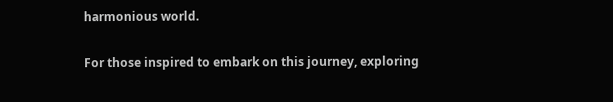harmonious world.

For those inspired to embark on this journey, exploring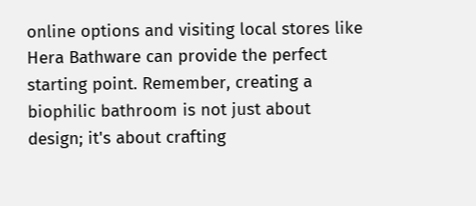online options and visiting local stores like Hera Bathware can provide the perfect starting point. Remember, creating a biophilic bathroom is not just about design; it's about crafting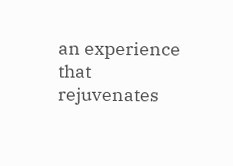an experience that rejuvenates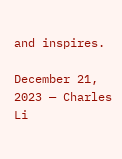and inspires.

December 21, 2023 — Charles Li